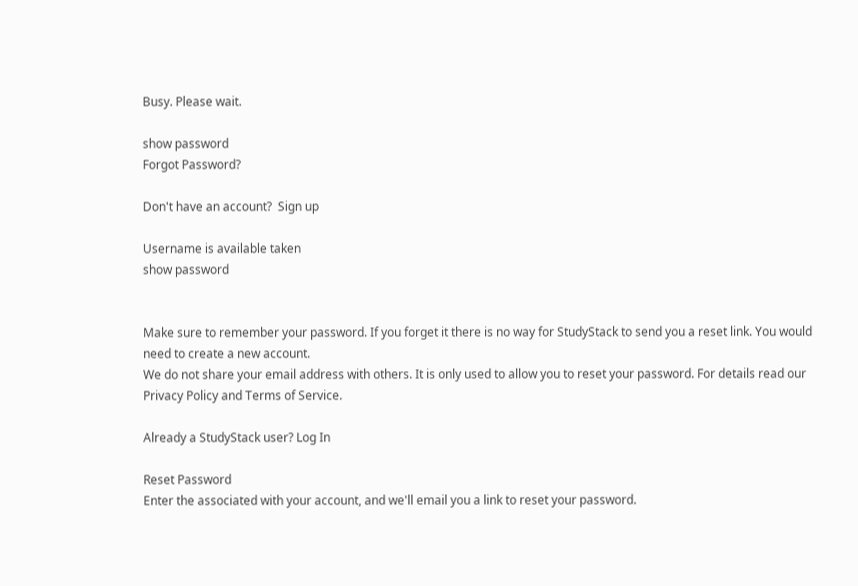Busy. Please wait.

show password
Forgot Password?

Don't have an account?  Sign up

Username is available taken
show password


Make sure to remember your password. If you forget it there is no way for StudyStack to send you a reset link. You would need to create a new account.
We do not share your email address with others. It is only used to allow you to reset your password. For details read our Privacy Policy and Terms of Service.

Already a StudyStack user? Log In

Reset Password
Enter the associated with your account, and we'll email you a link to reset your password.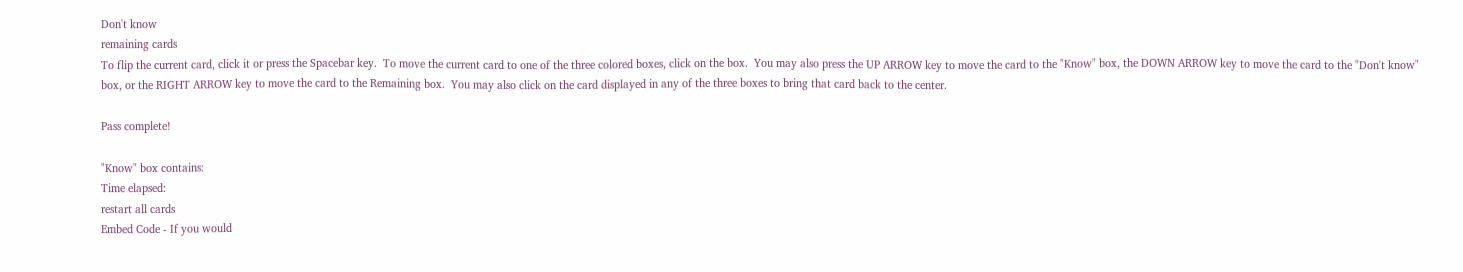Don't know
remaining cards
To flip the current card, click it or press the Spacebar key.  To move the current card to one of the three colored boxes, click on the box.  You may also press the UP ARROW key to move the card to the "Know" box, the DOWN ARROW key to move the card to the "Don't know" box, or the RIGHT ARROW key to move the card to the Remaining box.  You may also click on the card displayed in any of the three boxes to bring that card back to the center.

Pass complete!

"Know" box contains:
Time elapsed:
restart all cards
Embed Code - If you would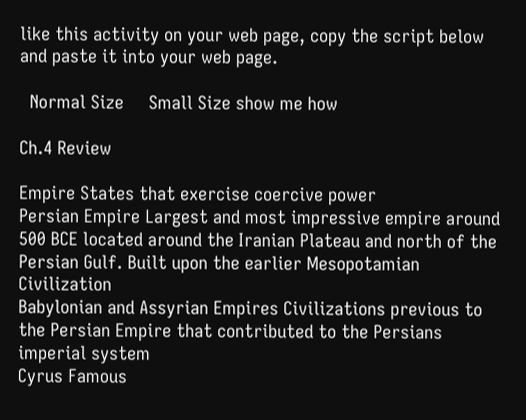like this activity on your web page, copy the script below and paste it into your web page.

  Normal Size     Small Size show me how

Ch.4 Review

Empire States that exercise coercive power
Persian Empire Largest and most impressive empire around 500 BCE located around the Iranian Plateau and north of the Persian Gulf. Built upon the earlier Mesopotamian Civilization
Babylonian and Assyrian Empires Civilizations previous to the Persian Empire that contributed to the Persians imperial system
Cyrus Famous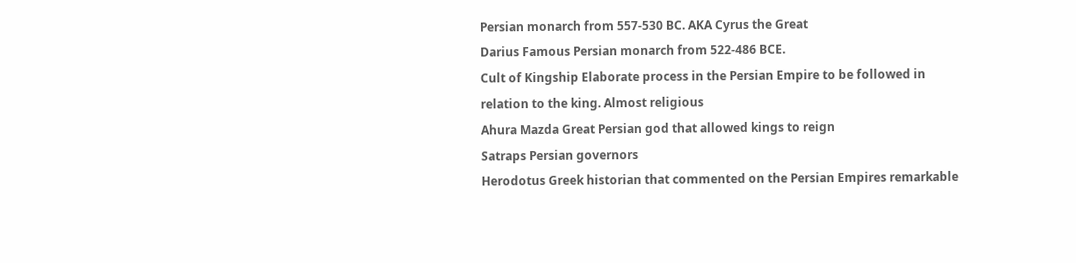Persian monarch from 557-530 BC. AKA Cyrus the Great
Darius Famous Persian monarch from 522-486 BCE.
Cult of Kingship Elaborate process in the Persian Empire to be followed in relation to the king. Almost religious
Ahura Mazda Great Persian god that allowed kings to reign
Satraps Persian governors
Herodotus Greek historian that commented on the Persian Empires remarkable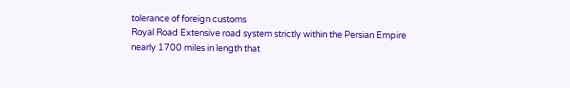tolerance of foreign customs
Royal Road Extensive road system strictly within the Persian Empire nearly 1700 miles in length that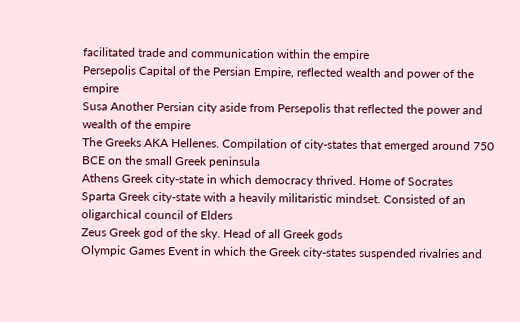facilitated trade and communication within the empire
Persepolis Capital of the Persian Empire, reflected wealth and power of the empire
Susa Another Persian city aside from Persepolis that reflected the power and wealth of the empire
The Greeks AKA Hellenes. Compilation of city-states that emerged around 750 BCE on the small Greek peninsula
Athens Greek city-state in which democracy thrived. Home of Socrates
Sparta Greek city-state with a heavily militaristic mindset. Consisted of an oligarchical council of Elders
Zeus Greek god of the sky. Head of all Greek gods
Olympic Games Event in which the Greek city-states suspended rivalries and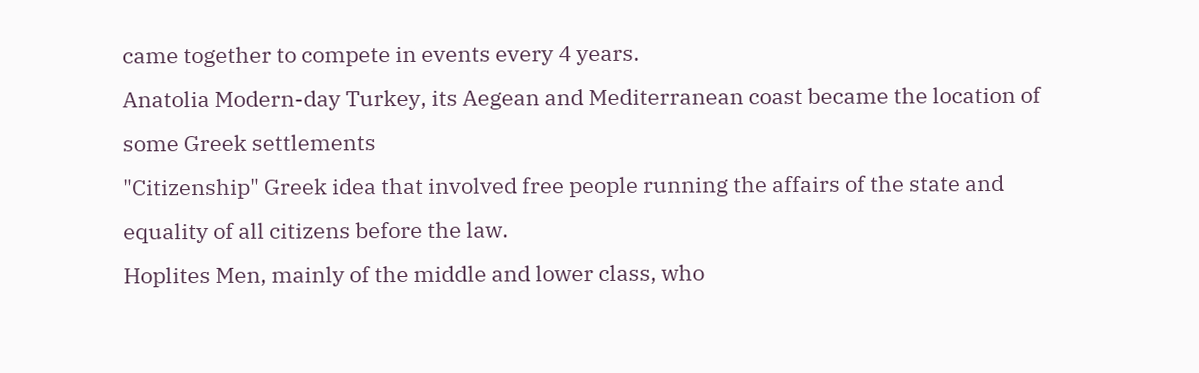came together to compete in events every 4 years.
Anatolia Modern-day Turkey, its Aegean and Mediterranean coast became the location of some Greek settlements
"Citizenship" Greek idea that involved free people running the affairs of the state and equality of all citizens before the law.
Hoplites Men, mainly of the middle and lower class, who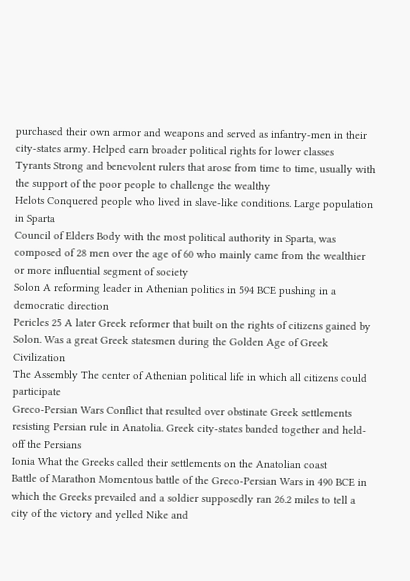purchased their own armor and weapons and served as infantry-men in their city-states army. Helped earn broader political rights for lower classes
Tyrants Strong and benevolent rulers that arose from time to time, usually with the support of the poor people to challenge the wealthy
Helots Conquered people who lived in slave-like conditions. Large population in Sparta
Council of Elders Body with the most political authority in Sparta, was composed of 28 men over the age of 60 who mainly came from the wealthier or more influential segment of society
Solon A reforming leader in Athenian politics in 594 BCE pushing in a democratic direction
Pericles 25 A later Greek reformer that built on the rights of citizens gained by Solon. Was a great Greek statesmen during the Golden Age of Greek Civilization
The Assembly The center of Athenian political life in which all citizens could participate
Greco-Persian Wars Conflict that resulted over obstinate Greek settlements resisting Persian rule in Anatolia. Greek city-states banded together and held-off the Persians
Ionia What the Greeks called their settlements on the Anatolian coast
Battle of Marathon Momentous battle of the Greco-Persian Wars in 490 BCE in which the Greeks prevailed and a soldier supposedly ran 26.2 miles to tell a city of the victory and yelled Nike and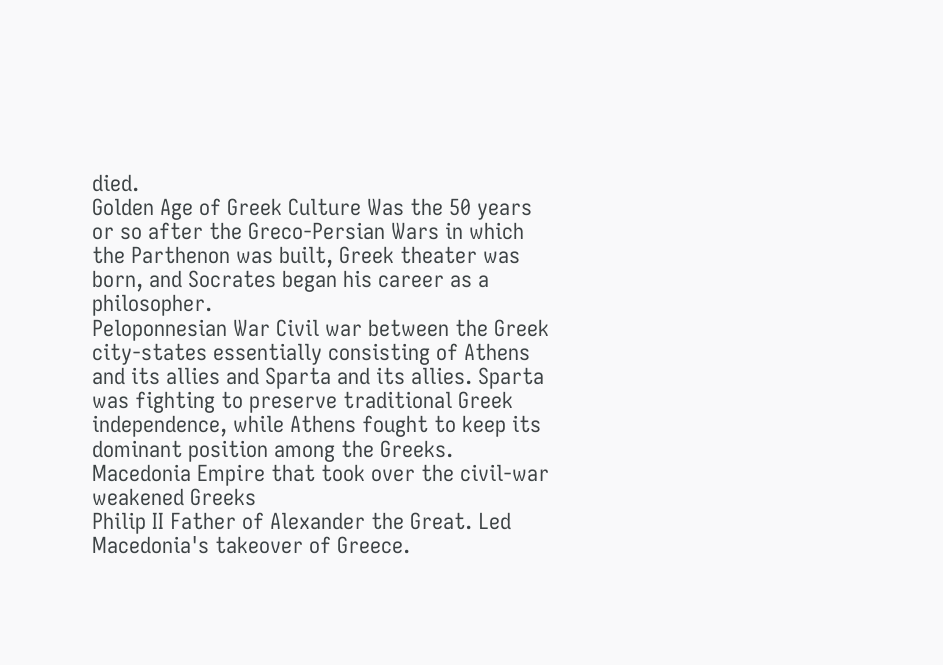died.
Golden Age of Greek Culture Was the 50 years or so after the Greco-Persian Wars in which the Parthenon was built, Greek theater was born, and Socrates began his career as a philosopher.
Peloponnesian War Civil war between the Greek city-states essentially consisting of Athens and its allies and Sparta and its allies. Sparta was fighting to preserve traditional Greek independence, while Athens fought to keep its dominant position among the Greeks.
Macedonia Empire that took over the civil-war weakened Greeks
Philip II Father of Alexander the Great. Led Macedonia's takeover of Greece.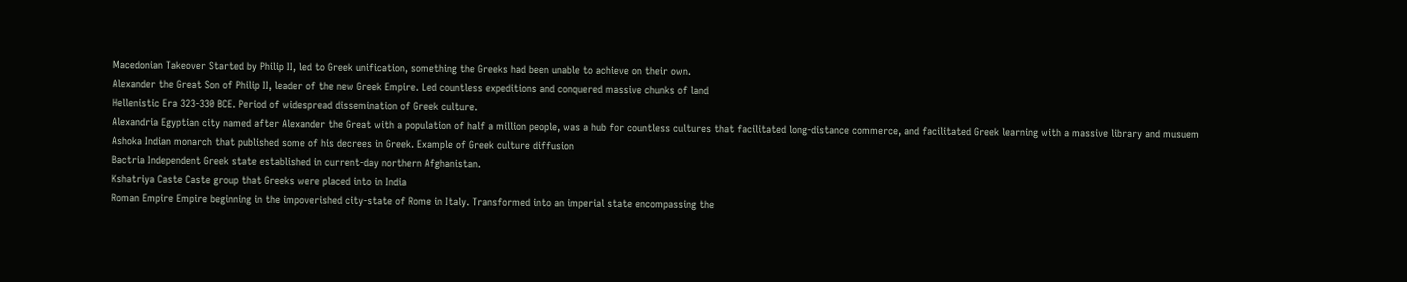Macedonian Takeover Started by Philip II, led to Greek unification, something the Greeks had been unable to achieve on their own.
Alexander the Great Son of Philip II, leader of the new Greek Empire. Led countless expeditions and conquered massive chunks of land
Hellenistic Era 323-330 BCE. Period of widespread dissemination of Greek culture.
Alexandria Egyptian city named after Alexander the Great with a population of half a million people, was a hub for countless cultures that facilitated long-distance commerce, and facilitated Greek learning with a massive library and musuem
Ashoka Indian monarch that published some of his decrees in Greek. Example of Greek culture diffusion
Bactria Independent Greek state established in current-day northern Afghanistan.
Kshatriya Caste Caste group that Greeks were placed into in India
Roman Empire Empire beginning in the impoverished city-state of Rome in Italy. Transformed into an imperial state encompassing the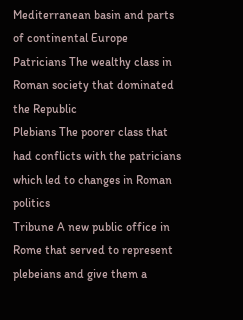Mediterranean basin and parts of continental Europe
Patricians The wealthy class in Roman society that dominated the Republic
Plebians The poorer class that had conflicts with the patricians which led to changes in Roman politics
Tribune A new public office in Rome that served to represent plebeians and give them a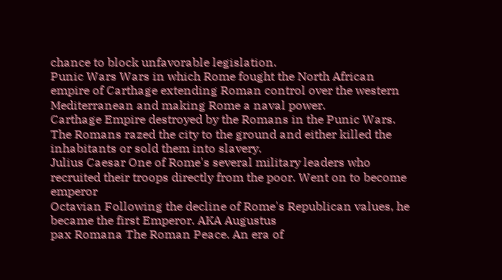chance to block unfavorable legislation.
Punic Wars Wars in which Rome fought the North African empire of Carthage extending Roman control over the western Mediterranean and making Rome a naval power.
Carthage Empire destroyed by the Romans in the Punic Wars. The Romans razed the city to the ground and either killed the inhabitants or sold them into slavery.
Julius Caesar One of Rome's several military leaders who recruited their troops directly from the poor. Went on to become emperor
Octavian Following the decline of Rome's Republican values, he became the first Emperor. AKA Augustus
pax Romana The Roman Peace. An era of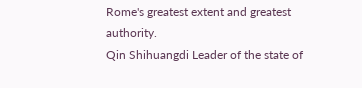Rome's greatest extent and greatest authority.
Qin Shihuangdi Leader of the state of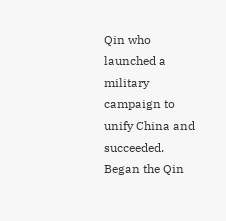Qin who launched a military campaign to unify China and succeeded. Began the Qin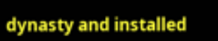dynasty and installed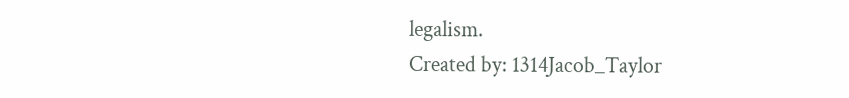legalism.
Created by: 1314Jacob_Taylor